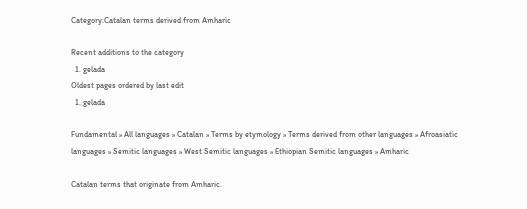Category:Catalan terms derived from Amharic

Recent additions to the category
  1. gelada
Oldest pages ordered by last edit
  1. gelada

Fundamental » All languages » Catalan » Terms by etymology » Terms derived from other languages » Afroasiatic languages » Semitic languages » West Semitic languages » Ethiopian Semitic languages » Amharic

Catalan terms that originate from Amharic.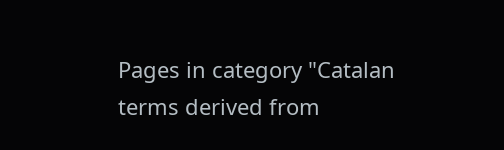Pages in category "Catalan terms derived from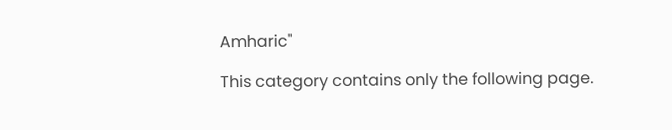Amharic"

This category contains only the following page.